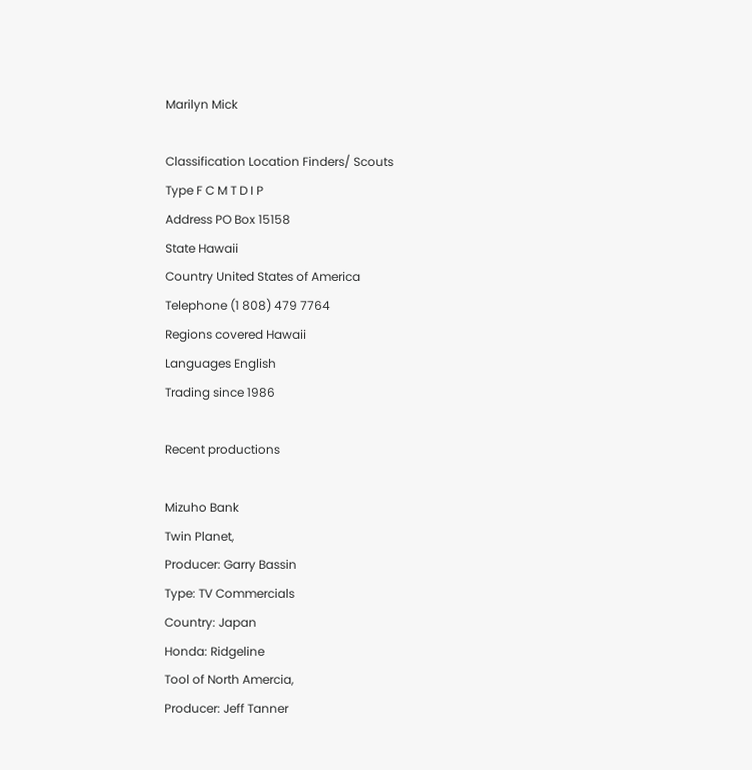Marilyn Mick

Classification Location Finders/ Scouts
Type F C M T D I P
Address PO Box 15158
State Hawaii
Country United States of America
Telephone (1 808) 479 7764
Regions covered Hawaii
Languages English
Trading since 1986

Recent productions

Mizuho Bank
Twin Planet,
Producer: Garry Bassin
Type: TV Commercials
Country: Japan
Honda: Ridgeline
Tool of North Amercia,
Producer: Jeff Tanner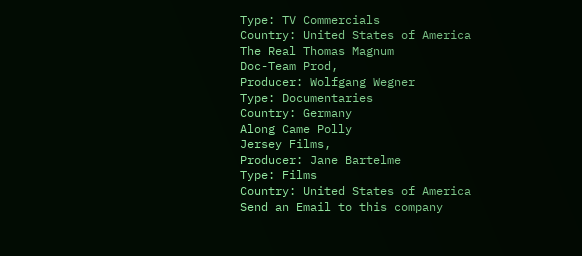Type: TV Commercials
Country: United States of America
The Real Thomas Magnum
Doc-Team Prod,
Producer: Wolfgang Wegner
Type: Documentaries
Country: Germany
Along Came Polly
Jersey Films,
Producer: Jane Bartelme
Type: Films
Country: United States of America
Send an Email to this company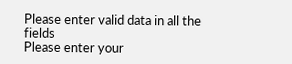Please enter valid data in all the fields
Please enter your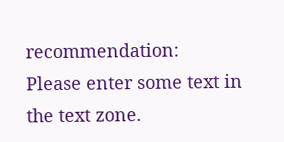recommendation:
Please enter some text in the text zone.